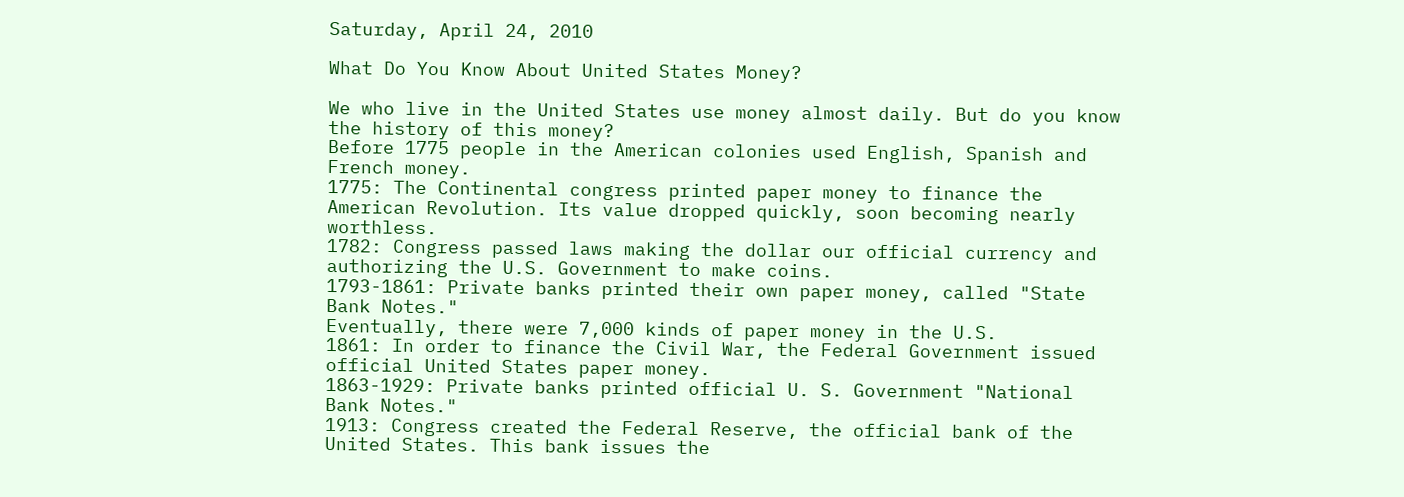Saturday, April 24, 2010

What Do You Know About United States Money?

We who live in the United States use money almost daily. But do you know the history of this money?
Before 1775 people in the American colonies used English, Spanish and French money.
1775: The Continental congress printed paper money to finance the American Revolution. Its value dropped quickly, soon becoming nearly worthless.
1782: Congress passed laws making the dollar our official currency and authorizing the U.S. Government to make coins.
1793-1861: Private banks printed their own paper money, called "State Bank Notes."
Eventually, there were 7,000 kinds of paper money in the U.S.
1861: In order to finance the Civil War, the Federal Government issued official United States paper money.
1863-1929: Private banks printed official U. S. Government "National Bank Notes."
1913: Congress created the Federal Reserve, the official bank of the United States. This bank issues the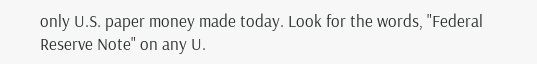only U.S. paper money made today. Look for the words, "Federal Reserve Note" on any U.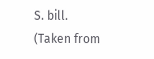S. bill.
(Taken from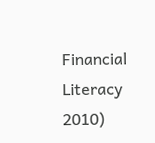Financial Literacy 2010)